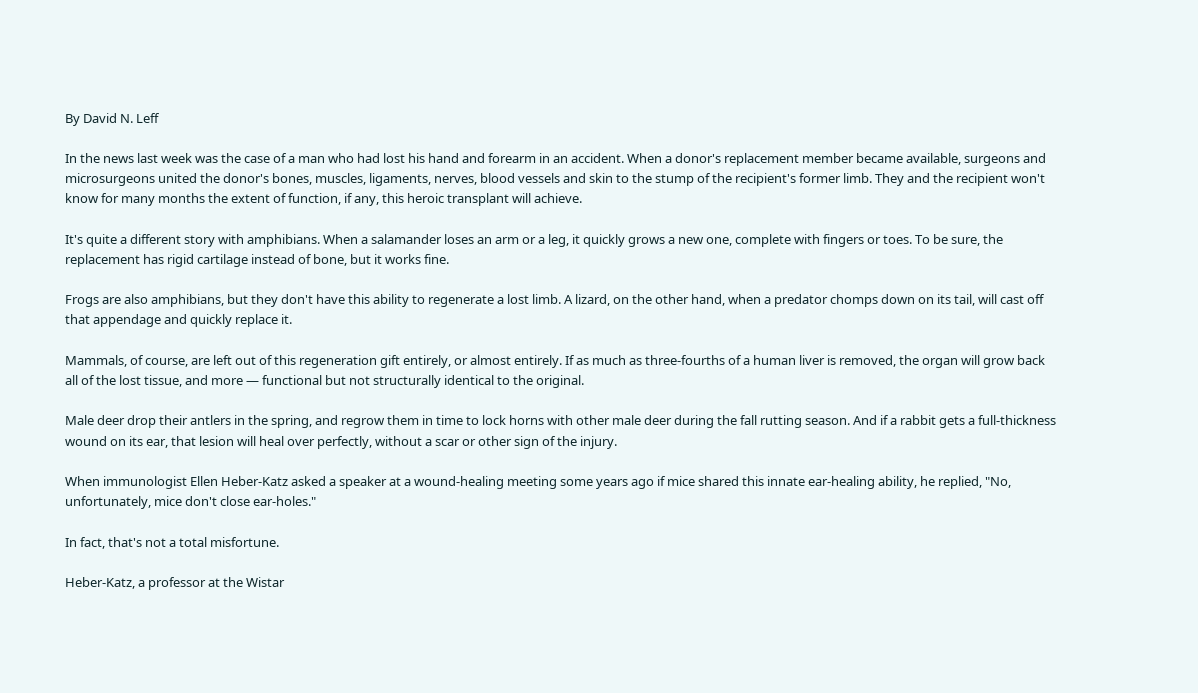By David N. Leff

In the news last week was the case of a man who had lost his hand and forearm in an accident. When a donor's replacement member became available, surgeons and microsurgeons united the donor's bones, muscles, ligaments, nerves, blood vessels and skin to the stump of the recipient's former limb. They and the recipient won't know for many months the extent of function, if any, this heroic transplant will achieve.

It's quite a different story with amphibians. When a salamander loses an arm or a leg, it quickly grows a new one, complete with fingers or toes. To be sure, the replacement has rigid cartilage instead of bone, but it works fine.

Frogs are also amphibians, but they don't have this ability to regenerate a lost limb. A lizard, on the other hand, when a predator chomps down on its tail, will cast off that appendage and quickly replace it.

Mammals, of course, are left out of this regeneration gift entirely, or almost entirely. If as much as three-fourths of a human liver is removed, the organ will grow back all of the lost tissue, and more — functional but not structurally identical to the original.

Male deer drop their antlers in the spring, and regrow them in time to lock horns with other male deer during the fall rutting season. And if a rabbit gets a full-thickness wound on its ear, that lesion will heal over perfectly, without a scar or other sign of the injury.

When immunologist Ellen Heber-Katz asked a speaker at a wound-healing meeting some years ago if mice shared this innate ear-healing ability, he replied, "No, unfortunately, mice don't close ear-holes."

In fact, that's not a total misfortune.

Heber-Katz, a professor at the Wistar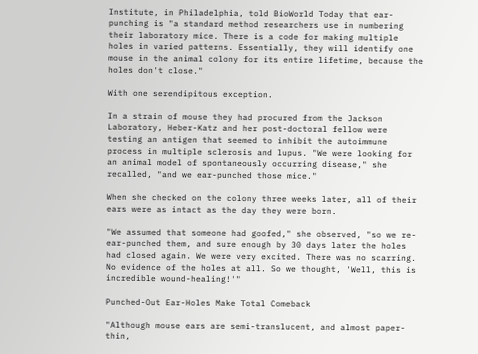Institute, in Philadelphia, told BioWorld Today that ear-punching is "a standard method researchers use in numbering their laboratory mice. There is a code for making multiple holes in varied patterns. Essentially, they will identify one mouse in the animal colony for its entire lifetime, because the holes don't close."

With one serendipitous exception.

In a strain of mouse they had procured from the Jackson Laboratory, Heber-Katz and her post-doctoral fellow were testing an antigen that seemed to inhibit the autoimmune process in multiple sclerosis and lupus. "We were looking for an animal model of spontaneously occurring disease," she recalled, "and we ear-punched those mice."

When she checked on the colony three weeks later, all of their ears were as intact as the day they were born.

"We assumed that someone had goofed," she observed, "so we re-ear-punched them, and sure enough by 30 days later the holes had closed again. We were very excited. There was no scarring. No evidence of the holes at all. So we thought, 'Well, this is incredible wound-healing!'"

Punched-Out Ear-Holes Make Total Comeback

"Although mouse ears are semi-translucent, and almost paper-thin,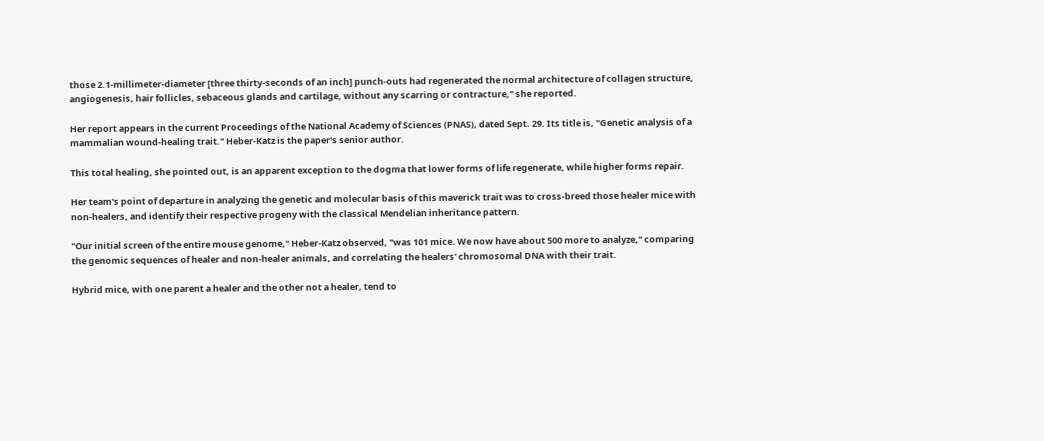those 2.1-millimeter-diameter [three thirty-seconds of an inch] punch-outs had regenerated the normal architecture of collagen structure, angiogenesis, hair follicles, sebaceous glands and cartilage, without any scarring or contracture," she reported.

Her report appears in the current Proceedings of the National Academy of Sciences (PNAS), dated Sept. 29. Its title is, "Genetic analysis of a mammalian wound-healing trait." Heber-Katz is the paper's senior author.

This total healing, she pointed out, is an apparent exception to the dogma that lower forms of life regenerate, while higher forms repair.

Her team's point of departure in analyzing the genetic and molecular basis of this maverick trait was to cross-breed those healer mice with non-healers, and identify their respective progeny with the classical Mendelian inheritance pattern.

"Our initial screen of the entire mouse genome," Heber-Katz observed, "was 101 mice. We now have about 500 more to analyze," comparing the genomic sequences of healer and non-healer animals, and correlating the healers' chromosomal DNA with their trait.

Hybrid mice, with one parent a healer and the other not a healer, tend to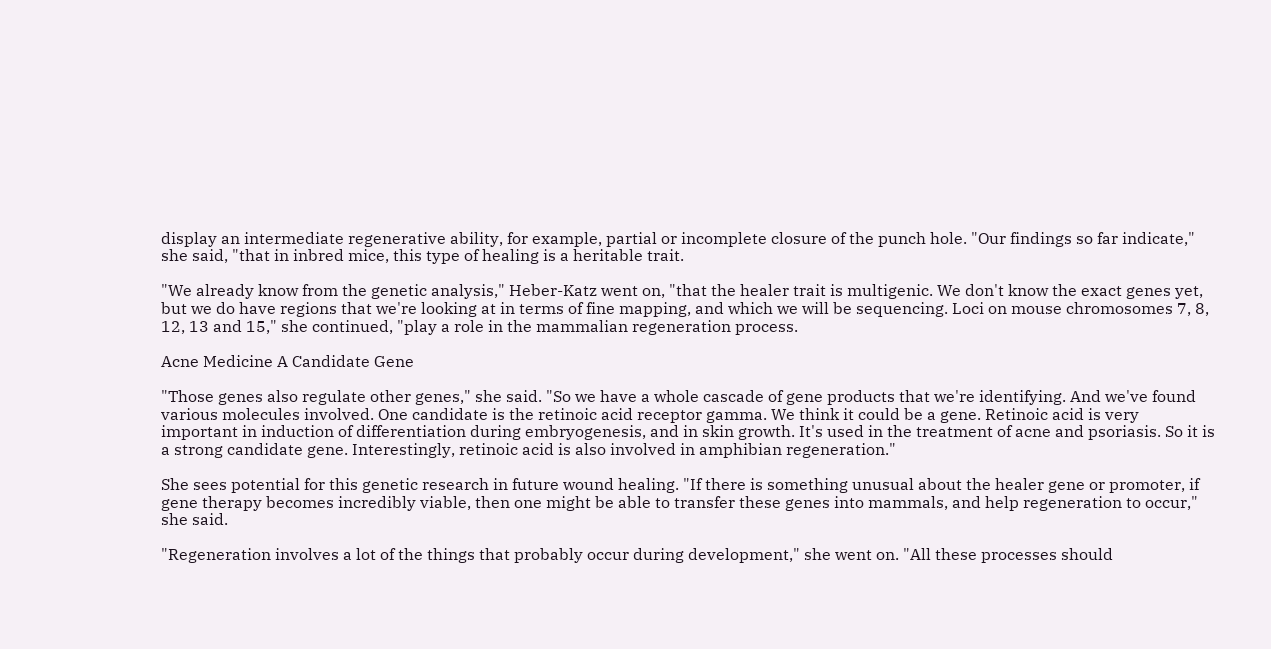display an intermediate regenerative ability, for example, partial or incomplete closure of the punch hole. "Our findings so far indicate," she said, "that in inbred mice, this type of healing is a heritable trait.

"We already know from the genetic analysis," Heber-Katz went on, "that the healer trait is multigenic. We don't know the exact genes yet, but we do have regions that we're looking at in terms of fine mapping, and which we will be sequencing. Loci on mouse chromosomes 7, 8, 12, 13 and 15," she continued, "play a role in the mammalian regeneration process.

Acne Medicine A Candidate Gene

"Those genes also regulate other genes," she said. "So we have a whole cascade of gene products that we're identifying. And we've found various molecules involved. One candidate is the retinoic acid receptor gamma. We think it could be a gene. Retinoic acid is very important in induction of differentiation during embryogenesis, and in skin growth. It's used in the treatment of acne and psoriasis. So it is a strong candidate gene. Interestingly, retinoic acid is also involved in amphibian regeneration."

She sees potential for this genetic research in future wound healing. "If there is something unusual about the healer gene or promoter, if gene therapy becomes incredibly viable, then one might be able to transfer these genes into mammals, and help regeneration to occur," she said.

"Regeneration involves a lot of the things that probably occur during development," she went on. "All these processes should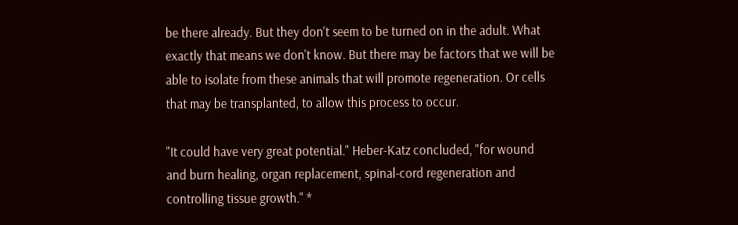be there already. But they don't seem to be turned on in the adult. What exactly that means we don't know. But there may be factors that we will be able to isolate from these animals that will promote regeneration. Or cells that may be transplanted, to allow this process to occur.

"It could have very great potential." Heber-Katz concluded, "for wound and burn healing, organ replacement, spinal-cord regeneration and controlling tissue growth." *